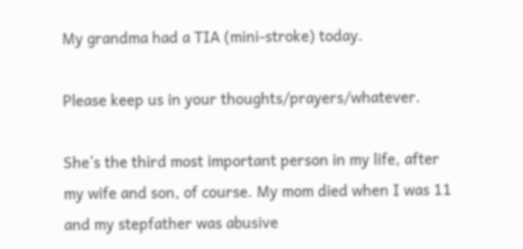My grandma had a TIA (mini-stroke) today.

Please keep us in your thoughts/prayers/whatever.

She’s the third most important person in my life, after my wife and son, of course. My mom died when I was 11 and my stepfather was abusive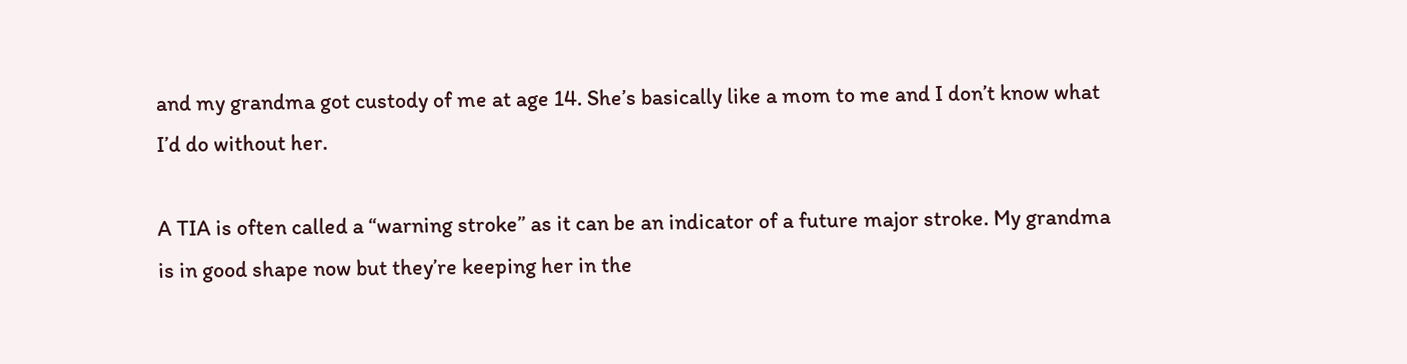and my grandma got custody of me at age 14. She’s basically like a mom to me and I don’t know what I’d do without her.

A TIA is often called a “warning stroke” as it can be an indicator of a future major stroke. My grandma is in good shape now but they’re keeping her in the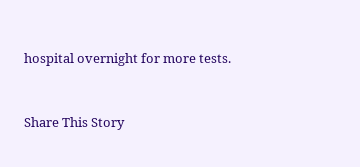hospital overnight for more tests.


Share This Story